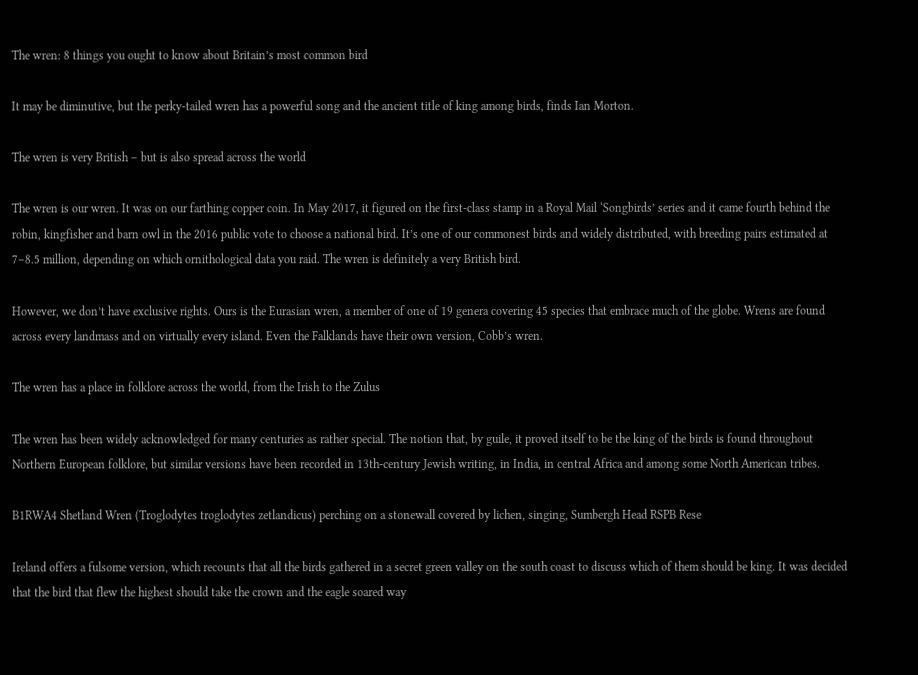The wren: 8 things you ought to know about Britain’s most common bird

It may be diminutive, but the perky-tailed wren has a powerful song and the ancient title of king among birds, finds Ian Morton.

The wren is very British – but is also spread across the world

The wren is our wren. It was on our farthing copper coin. In May 2017, it figured on the first-class stamp in a Royal Mail ‘Songbirds’ series and it came fourth behind the robin, kingfisher and barn owl in the 2016 public vote to choose a national bird. It’s one of our commonest birds and widely distributed, with breeding pairs estimated at 7–8.5 million, depending on which ornithological data you raid. The wren is definitely a very British bird.

However, we don’t have exclusive rights. Ours is the Eurasian wren, a member of one of 19 genera covering 45 species that embrace much of the globe. Wrens are found across every landmass and on virtually every island. Even the Falklands have their own version, Cobb’s wren.

The wren has a place in folklore across the world, from the Irish to the Zulus

The wren has been widely acknowledged for many centuries as rather special. The notion that, by guile, it proved itself to be the king of the birds is found throughout Northern European folklore, but similar versions have been recorded in 13th-century Jewish writing, in India, in central Africa and among some North American tribes.

B1RWA4 Shetland Wren (Troglodytes troglodytes zetlandicus) perching on a stonewall covered by lichen, singing, Sumbergh Head RSPB Rese

Ireland offers a fulsome version, which recounts that all the birds gathered in a secret green valley on the south coast to discuss which of them should be king. It was decided that the bird that flew the highest should take the crown and the eagle soared way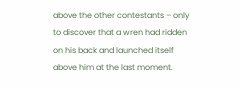above the other contestants – only to discover that a wren had ridden on his back and launched itself above him at the last moment.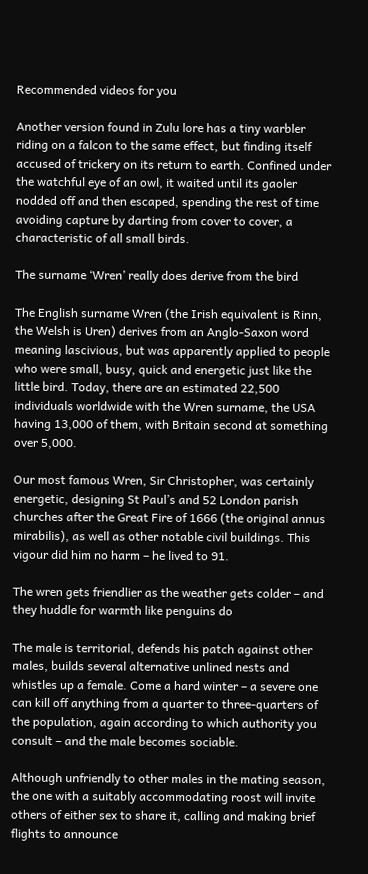Recommended videos for you

Another version found in Zulu lore has a tiny warbler riding on a falcon to the same effect, but finding itself accused of trickery on its return to earth. Confined under the watchful eye of an owl, it waited until its gaoler nodded off and then escaped, spending the rest of time avoiding capture by darting from cover to cover, a characteristic of all small birds.

The surname ‘Wren’ really does derive from the bird

The English surname Wren (the Irish equivalent is Rinn, the Welsh is Uren) derives from an Anglo-Saxon word meaning lascivious, but was apparently applied to people who were small, busy, quick and energetic just like the little bird. Today, there are an estimated 22,500 individuals worldwide with the Wren surname, the USA having 13,000 of them, with Britain second at something over 5,000.

Our most famous Wren, Sir Christopher, was certainly energetic, designing St Paul’s and 52 London parish churches after the Great Fire of 1666 (the original annus mirabilis), as well as other notable civil buildings. This vigour did him no harm – he lived to 91.

The wren gets friendlier as the weather gets colder – and they huddle for warmth like penguins do

The male is territorial, defends his patch against other males, builds several alternative unlined nests and whistles up a female. Come a hard winter – a severe one can kill off anything from a quarter to three-quarters of the population, again according to which authority you consult – and the male becomes sociable.

Although unfriendly to other males in the mating season, the one with a suitably accommodating roost will invite others of either sex to share it, calling and making brief flights to announce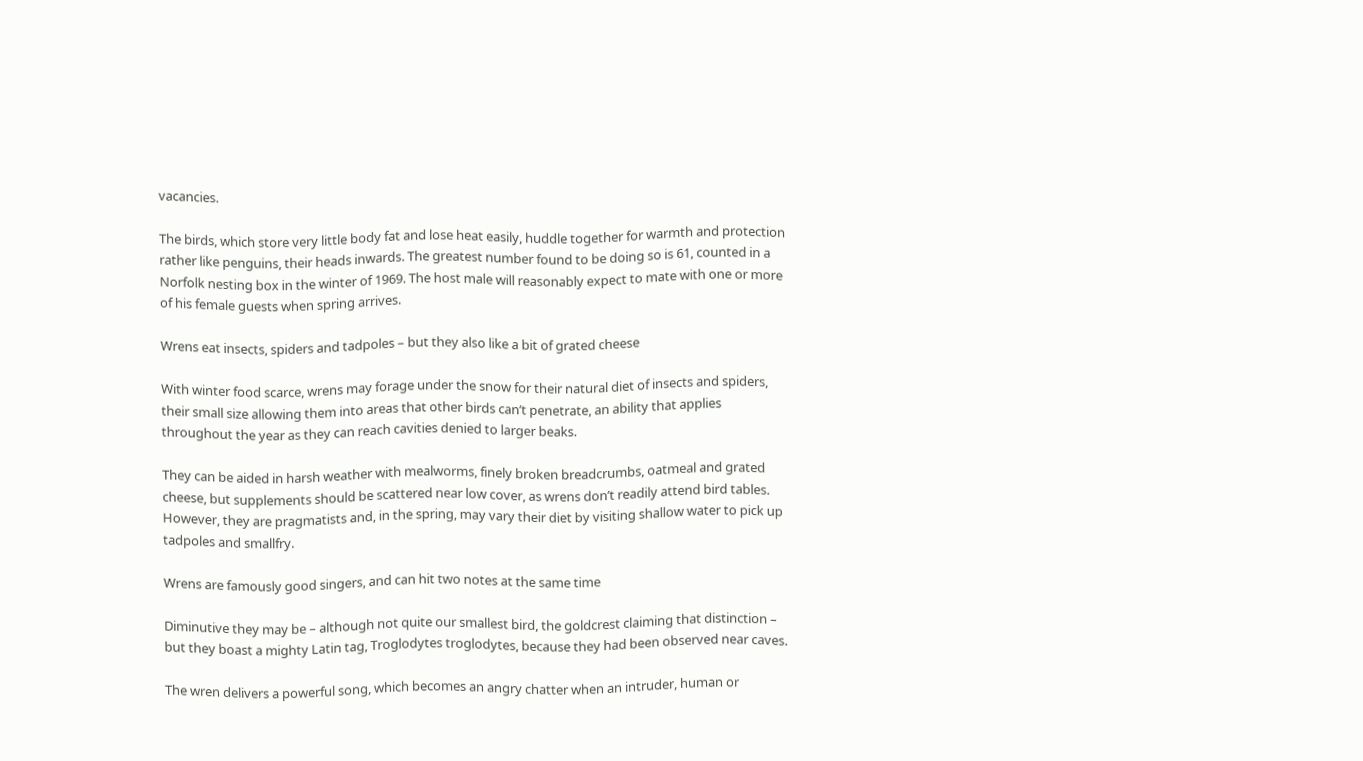vacancies.

The birds, which store very little body fat and lose heat easily, huddle together for warmth and protection rather like penguins, their heads inwards. The greatest number found to be doing so is 61, counted in a Norfolk nesting box in the winter of 1969. The host male will reasonably expect to mate with one or more of his female guests when spring arrives.

Wrens eat insects, spiders and tadpoles – but they also like a bit of grated cheese

With winter food scarce, wrens may forage under the snow for their natural diet of insects and spiders, their small size allowing them into areas that other birds can’t penetrate, an ability that applies throughout the year as they can reach cavities denied to larger beaks.

They can be aided in harsh weather with mealworms, finely broken breadcrumbs, oatmeal and grated cheese, but supplements should be scattered near low cover, as wrens don’t readily attend bird tables. However, they are pragmatists and, in the spring, may vary their diet by visiting shallow water to pick up tadpoles and smallfry.

Wrens are famously good singers, and can hit two notes at the same time

Diminutive they may be – although not quite our smallest bird, the goldcrest claiming that distinction – but they boast a mighty Latin tag, Troglodytes troglodytes, because they had been observed near caves.

The wren delivers a powerful song, which becomes an angry chatter when an intruder, human or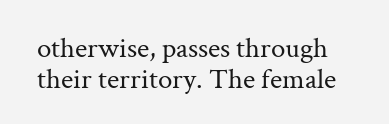otherwise, passes through their territory. The female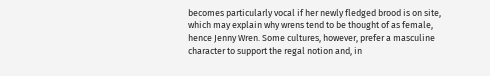becomes particularly vocal if her newly fledged brood is on site, which may explain why wrens tend to be thought of as female, hence Jenny Wren. Some cultures, however, prefer a masculine character to support the regal notion and, in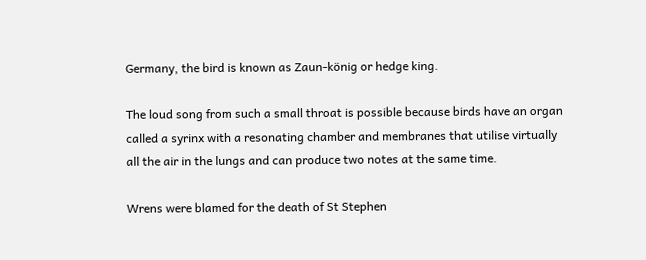Germany, the bird is known as Zaun-könig or hedge king.

The loud song from such a small throat is possible because birds have an organ called a syrinx with a resonating chamber and membranes that utilise virtually all the air in the lungs and can produce two notes at the same time.

Wrens were blamed for the death of St Stephen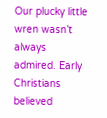Our plucky little wren wasn’t always admired. Early Christians believed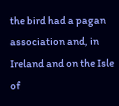the bird had a pagan association and, in Ireland and on the Isle of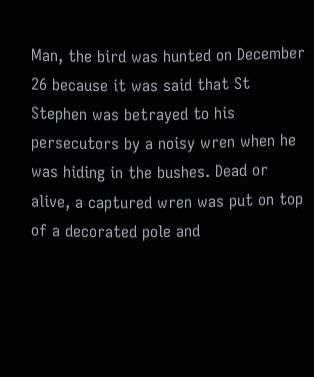Man, the bird was hunted on December 26 because it was said that St Stephen was betrayed to his persecutors by a noisy wren when he was hiding in the bushes. Dead or alive, a captured wren was put on top of a decorated pole and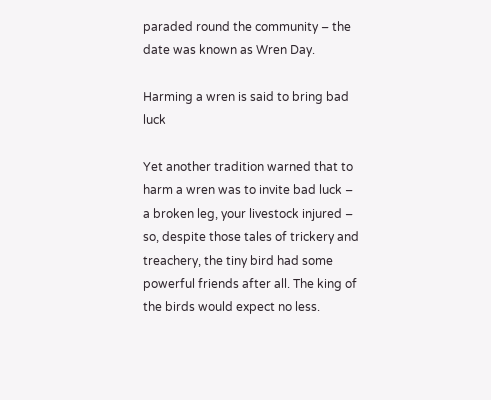paraded round the community – the date was known as Wren Day.

Harming a wren is said to bring bad luck

Yet another tradition warned that to harm a wren was to invite bad luck – a broken leg, your livestock injured – so, despite those tales of trickery and treachery, the tiny bird had some powerful friends after all. The king of the birds would expect no less.